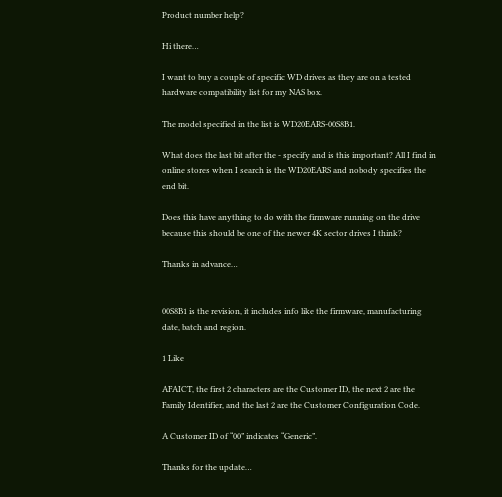Product number help?

Hi there…

I want to buy a couple of specific WD drives as they are on a tested hardware compatibility list for my NAS box.

The model specified in the list is WD20EARS-00S8B1.

What does the last bit after the - specify and is this important? All I find in online stores when I search is the WD20EARS and nobody specifies the end bit.

Does this have anything to do with the firmware running on the drive because this should be one of the newer 4K sector drives I think?

Thanks in advance…


00S8B1 is the revision, it includes info like the firmware, manufacturing date, batch and region.

1 Like

AFAICT, the first 2 characters are the Customer ID, the next 2 are the Family Identifier, and the last 2 are the Customer Configuration Code.

A Customer ID of “00” indicates “Generic”.

Thanks for the update…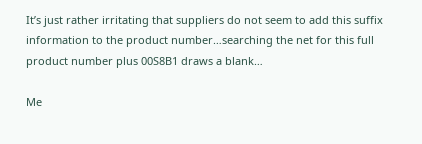It’s just rather irritating that suppliers do not seem to add this suffix information to the product number…searching the net for this full product number plus 00S8B1 draws a blank…

Me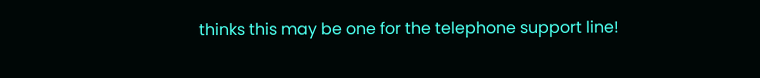thinks this may be one for the telephone support line!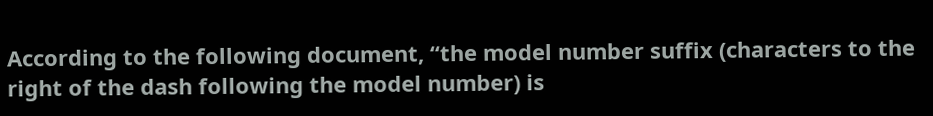According to the following document, “the model number suffix (characters to the right of the dash following the model number) is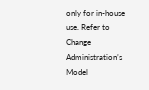only for in-house use. Refer to Change Administration’s Model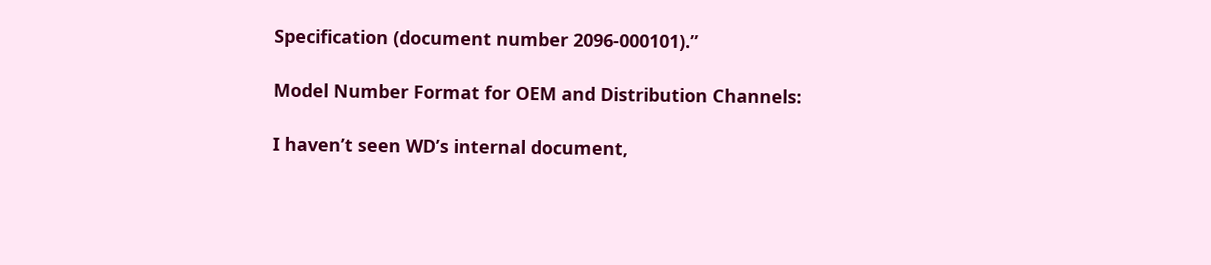Specification (document number 2096-000101).”

Model Number Format for OEM and Distribution Channels:

I haven’t seen WD’s internal document,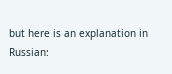but here is an explanation in Russian: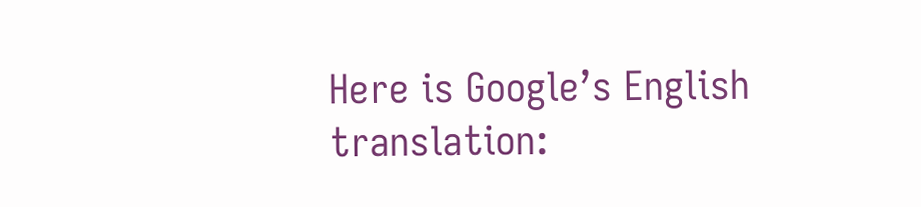Here is Google’s English translation: